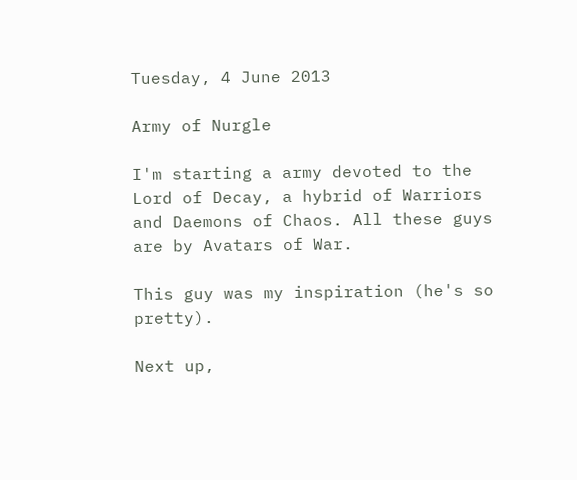Tuesday, 4 June 2013

Army of Nurgle

I'm starting a army devoted to the Lord of Decay, a hybrid of Warriors and Daemons of Chaos. All these guys are by Avatars of War.

This guy was my inspiration (he's so pretty).

Next up,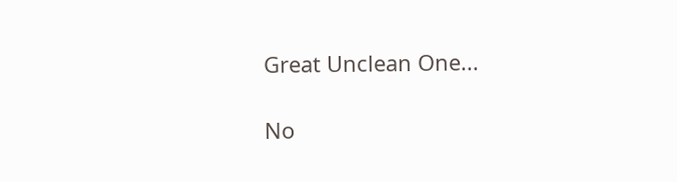Great Unclean One...

No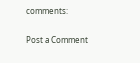comments:

Post a Comment